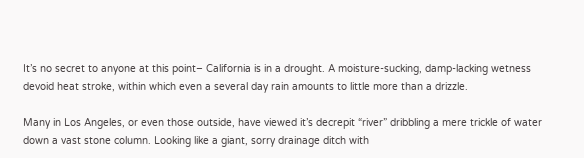It’s no secret to anyone at this point– California is in a drought. A moisture-sucking, damp-lacking wetness devoid heat stroke, within which even a several day rain amounts to little more than a drizzle.

Many in Los Angeles, or even those outside, have viewed it’s decrepit “river” dribbling a mere trickle of water down a vast stone column. Looking like a giant, sorry drainage ditch with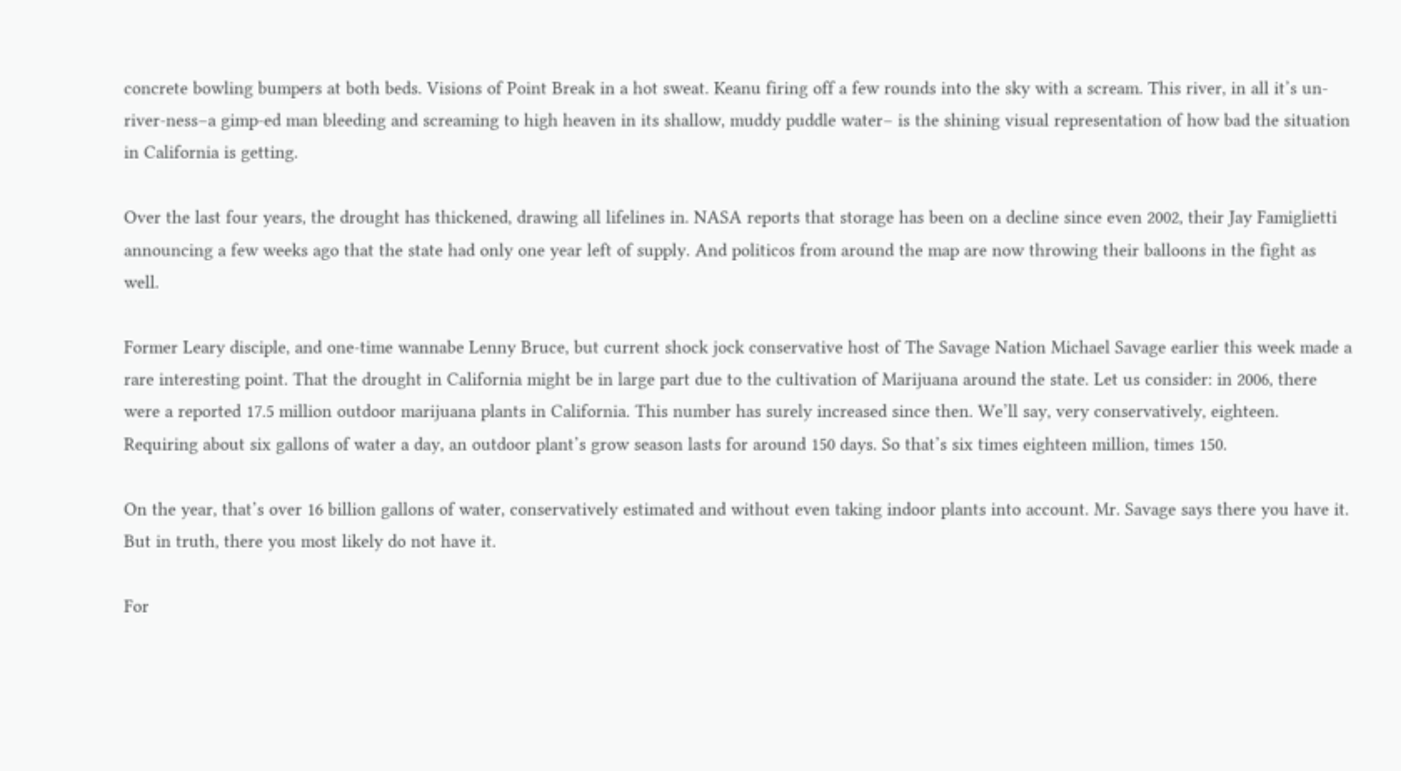concrete bowling bumpers at both beds. Visions of Point Break in a hot sweat. Keanu firing off a few rounds into the sky with a scream. This river, in all it’s un-river-ness–a gimp-ed man bleeding and screaming to high heaven in its shallow, muddy puddle water– is the shining visual representation of how bad the situation in California is getting.

Over the last four years, the drought has thickened, drawing all lifelines in. NASA reports that storage has been on a decline since even 2002, their Jay Famiglietti announcing a few weeks ago that the state had only one year left of supply. And politicos from around the map are now throwing their balloons in the fight as well.

Former Leary disciple, and one-time wannabe Lenny Bruce, but current shock jock conservative host of The Savage Nation Michael Savage earlier this week made a rare interesting point. That the drought in California might be in large part due to the cultivation of Marijuana around the state. Let us consider: in 2006, there were a reported 17.5 million outdoor marijuana plants in California. This number has surely increased since then. We’ll say, very conservatively, eighteen. Requiring about six gallons of water a day, an outdoor plant’s grow season lasts for around 150 days. So that’s six times eighteen million, times 150.

On the year, that’s over 16 billion gallons of water, conservatively estimated and without even taking indoor plants into account. Mr. Savage says there you have it. But in truth, there you most likely do not have it.

For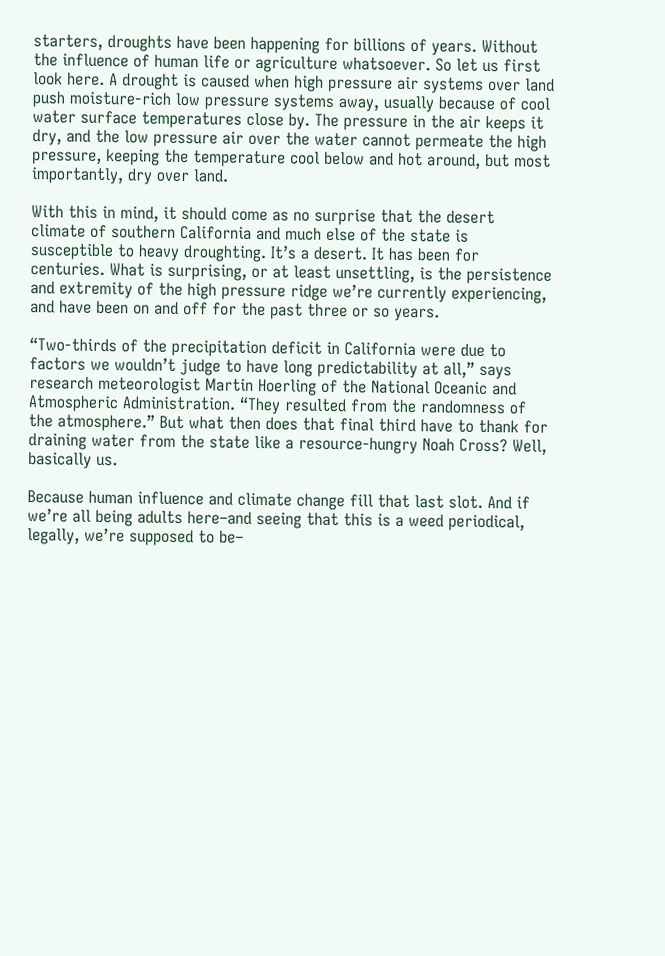starters, droughts have been happening for billions of years. Without the influence of human life or agriculture whatsoever. So let us first look here. A drought is caused when high pressure air systems over land push moisture-rich low pressure systems away, usually because of cool water surface temperatures close by. The pressure in the air keeps it dry, and the low pressure air over the water cannot permeate the high pressure, keeping the temperature cool below and hot around, but most importantly, dry over land.

With this in mind, it should come as no surprise that the desert climate of southern California and much else of the state is susceptible to heavy droughting. It’s a desert. It has been for centuries. What is surprising, or at least unsettling, is the persistence and extremity of the high pressure ridge we’re currently experiencing, and have been on and off for the past three or so years.

“Two-thirds of the precipitation deficit in California were due to factors we wouldn’t judge to have long predictability at all,” says research meteorologist Martin Hoerling of the National Oceanic and Atmospheric Administration. “They resulted from the randomness of the atmosphere.” But what then does that final third have to thank for draining water from the state like a resource-hungry Noah Cross? Well, basically us.

Because human influence and climate change fill that last slot. And if we’re all being adults here–and seeing that this is a weed periodical, legally, we’re supposed to be–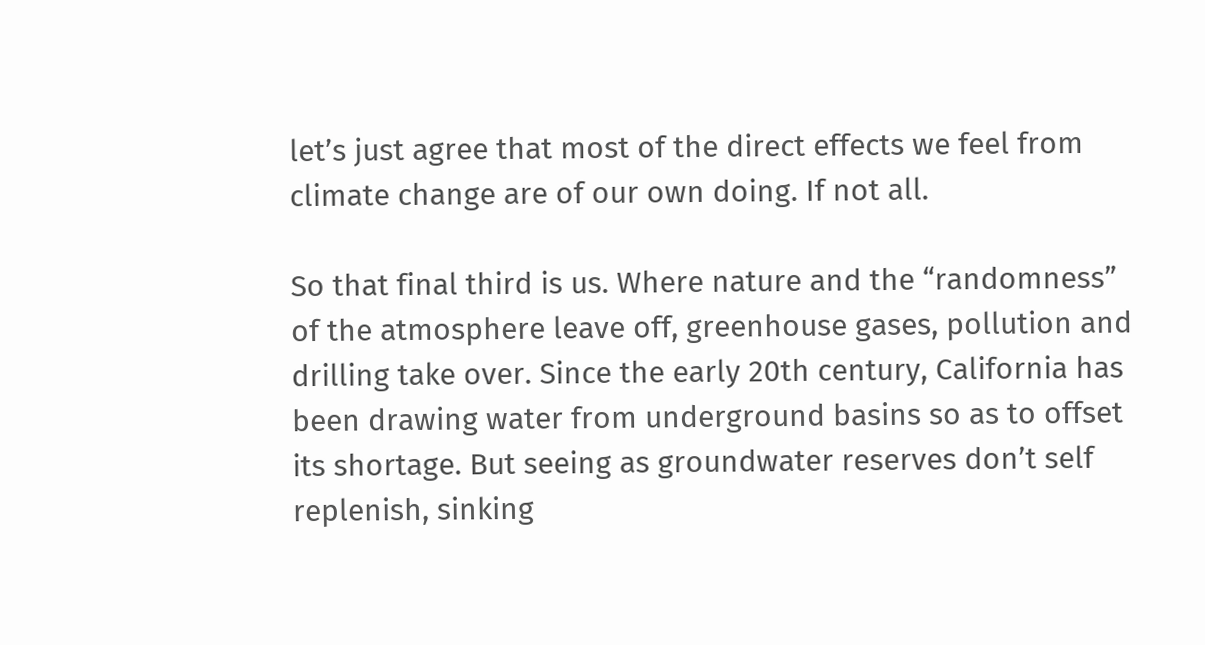let’s just agree that most of the direct effects we feel from climate change are of our own doing. If not all.

So that final third is us. Where nature and the “randomness” of the atmosphere leave off, greenhouse gases, pollution and drilling take over. Since the early 20th century, California has been drawing water from underground basins so as to offset its shortage. But seeing as groundwater reserves don’t self replenish, sinking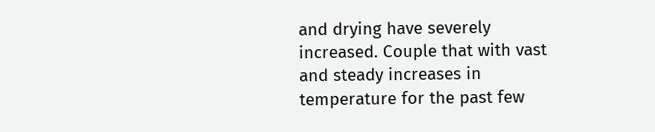and drying have severely increased. Couple that with vast and steady increases in temperature for the past few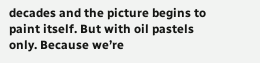decades and the picture begins to paint itself. But with oil pastels only. Because we’re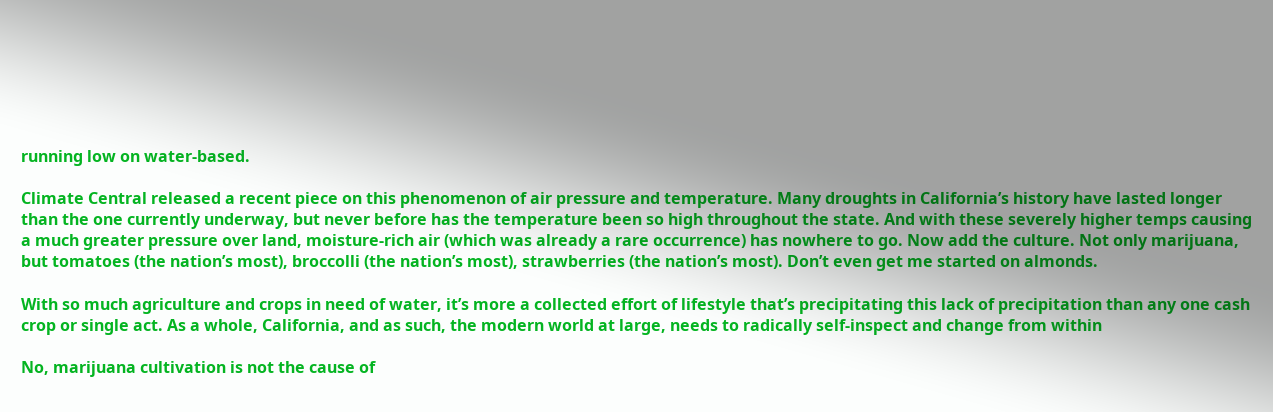running low on water-based.

Climate Central released a recent piece on this phenomenon of air pressure and temperature. Many droughts in California’s history have lasted longer than the one currently underway, but never before has the temperature been so high throughout the state. And with these severely higher temps causing a much greater pressure over land, moisture-rich air (which was already a rare occurrence) has nowhere to go. Now add the culture. Not only marijuana, but tomatoes (the nation’s most), broccolli (the nation’s most), strawberries (the nation’s most). Don’t even get me started on almonds.

With so much agriculture and crops in need of water, it’s more a collected effort of lifestyle that’s precipitating this lack of precipitation than any one cash crop or single act. As a whole, California, and as such, the modern world at large, needs to radically self-inspect and change from within

No, marijuana cultivation is not the cause of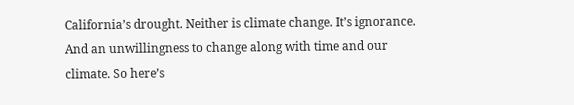California’s drought. Neither is climate change. It’s ignorance. And an unwillingness to change along with time and our climate. So here’s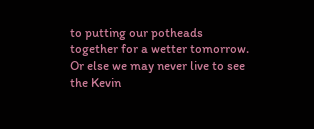to putting our potheads together for a wetter tomorrow. Or else we may never live to see the Kevin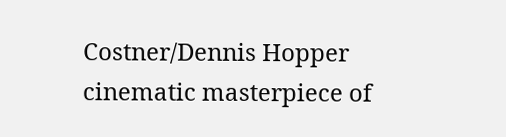Costner/Dennis Hopper cinematic masterpiece of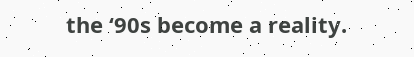the ‘90s become a reality.